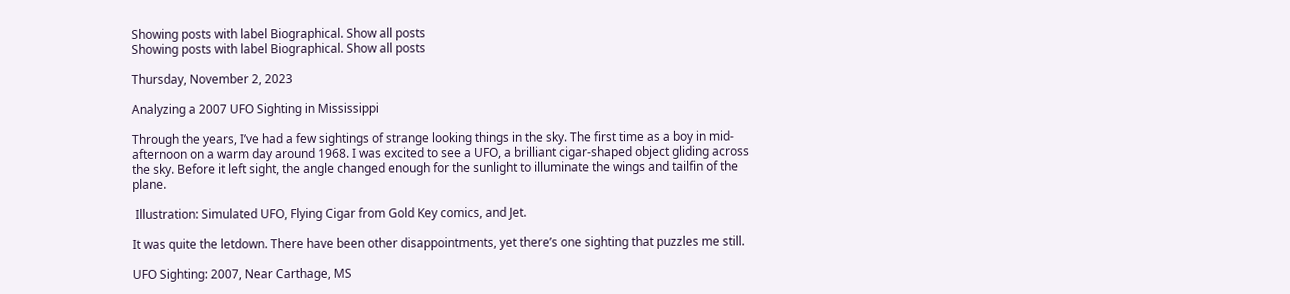Showing posts with label Biographical. Show all posts
Showing posts with label Biographical. Show all posts

Thursday, November 2, 2023

Analyzing a 2007 UFO Sighting in Mississippi

Through the years, I’ve had a few sightings of strange looking things in the sky. The first time as a boy in mid-afternoon on a warm day around 1968. I was excited to see a UFO, a brilliant cigar-shaped object gliding across the sky. Before it left sight, the angle changed enough for the sunlight to illuminate the wings and tailfin of the plane.

 Illustration: Simulated UFO, Flying Cigar from Gold Key comics, and Jet.

It was quite the letdown. There have been other disappointments, yet there’s one sighting that puzzles me still.

UFO Sighting: 2007, Near Carthage, MS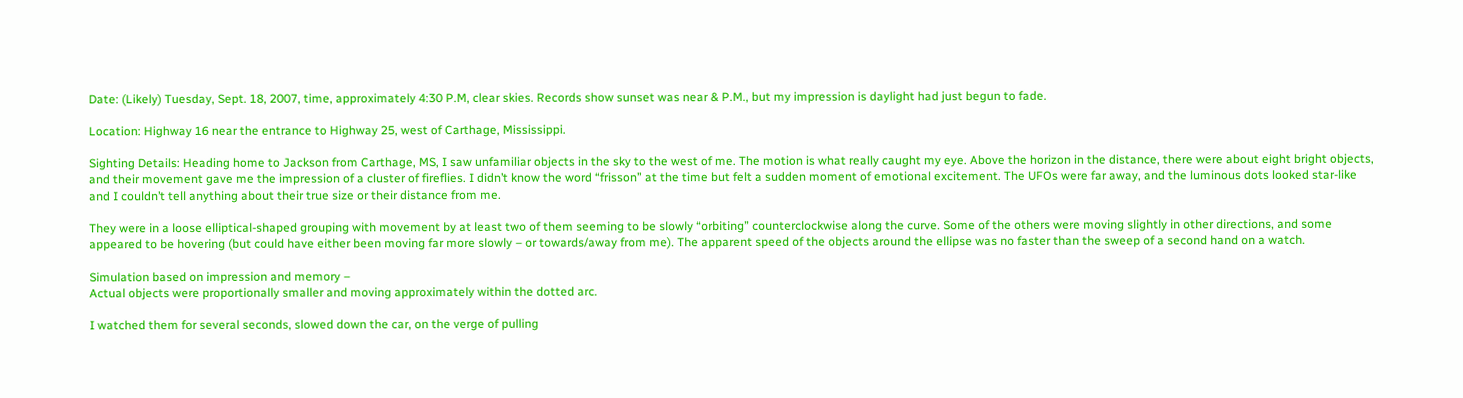Date: (Likely) Tuesday, Sept. 18, 2007, time, approximately 4:30 P.M, clear skies. Records show sunset was near & P.M., but my impression is daylight had just begun to fade.

Location: Highway 16 near the entrance to Highway 25, west of Carthage, Mississippi.

Sighting Details: Heading home to Jackson from Carthage, MS, I saw unfamiliar objects in the sky to the west of me. The motion is what really caught my eye. Above the horizon in the distance, there were about eight bright objects, and their movement gave me the impression of a cluster of fireflies. I didn’t know the word “frisson” at the time but felt a sudden moment of emotional excitement. The UFOs were far away, and the luminous dots looked star-like and I couldn’t tell anything about their true size or their distance from me.

They were in a loose elliptical-shaped grouping with movement by at least two of them seeming to be slowly “orbiting” counterclockwise along the curve. Some of the others were moving slightly in other directions, and some appeared to be hovering (but could have either been moving far more slowly – or towards/away from me). The apparent speed of the objects around the ellipse was no faster than the sweep of a second hand on a watch.

Simulation based on impression and memory –
Actual objects were proportionally smaller and moving approximately within the dotted arc.

I watched them for several seconds, slowed down the car, on the verge of pulling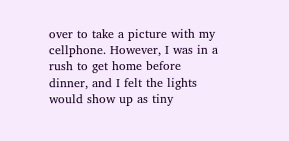over to take a picture with my cellphone. However, I was in a rush to get home before dinner, and I felt the lights would show up as tiny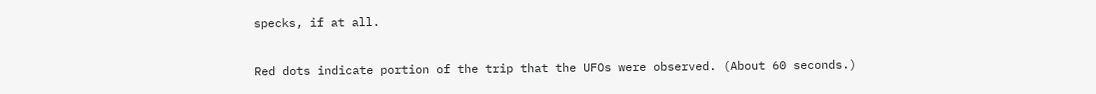specks, if at all.

Red dots indicate portion of the trip that the UFOs were observed. (About 60 seconds.)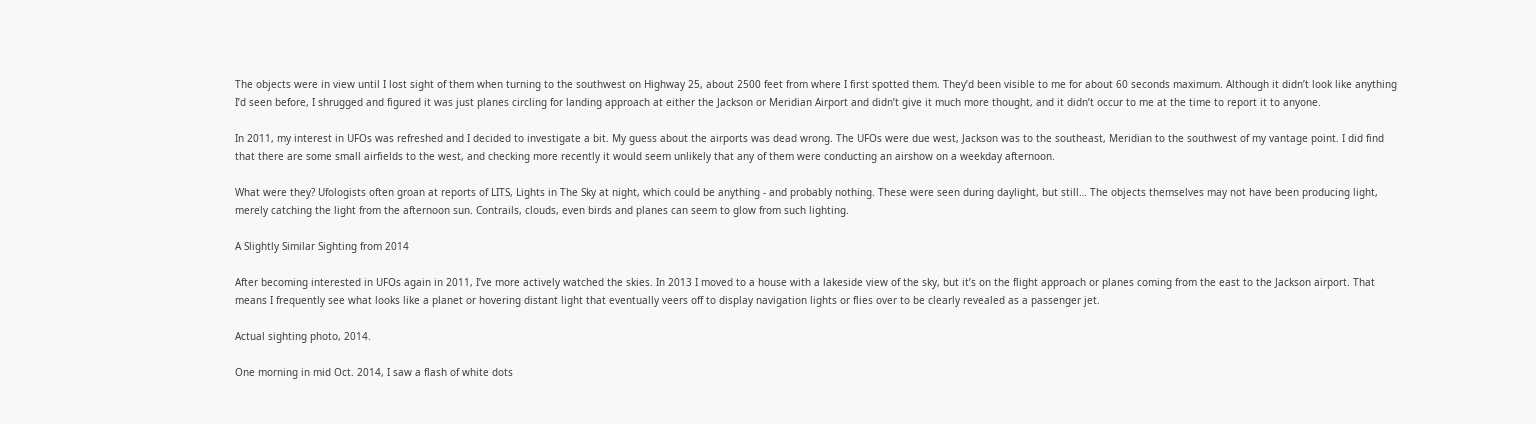The objects were in view until I lost sight of them when turning to the southwest on Highway 25, about 2500 feet from where I first spotted them. They’d been visible to me for about 60 seconds maximum. Although it didn’t look like anything I’d seen before, I shrugged and figured it was just planes circling for landing approach at either the Jackson or Meridian Airport and didn’t give it much more thought, and it didn’t occur to me at the time to report it to anyone.

In 2011, my interest in UFOs was refreshed and I decided to investigate a bit. My guess about the airports was dead wrong. The UFOs were due west, Jackson was to the southeast, Meridian to the southwest of my vantage point. I did find that there are some small airfields to the west, and checking more recently it would seem unlikely that any of them were conducting an airshow on a weekday afternoon.

What were they? Ufologists often groan at reports of LITS, Lights in The Sky at night, which could be anything - and probably nothing. These were seen during daylight, but still… The objects themselves may not have been producing light, merely catching the light from the afternoon sun. Contrails, clouds, even birds and planes can seem to glow from such lighting.

A Slightly Similar Sighting from 2014

After becoming interested in UFOs again in 2011, I’ve more actively watched the skies. In 2013 I moved to a house with a lakeside view of the sky, but it’s on the flight approach or planes coming from the east to the Jackson airport. That means I frequently see what looks like a planet or hovering distant light that eventually veers off to display navigation lights or flies over to be clearly revealed as a passenger jet.

Actual sighting photo, 2014.

One morning in mid Oct. 2014, I saw a flash of white dots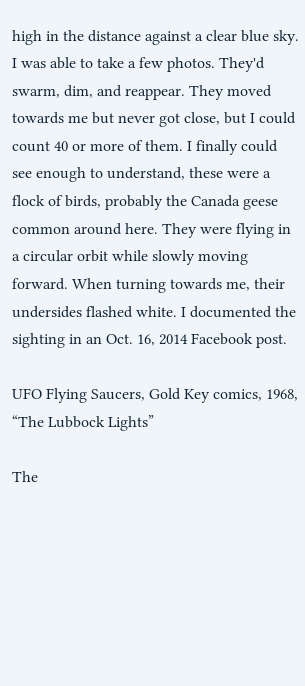high in the distance against a clear blue sky. I was able to take a few photos. They'd swarm, dim, and reappear. They moved towards me but never got close, but I could count 40 or more of them. I finally could see enough to understand, these were a flock of birds, probably the Canada geese common around here. They were flying in a circular orbit while slowly moving forward. When turning towards me, their undersides flashed white. I documented the sighting in an Oct. 16, 2014 Facebook post.

UFO Flying Saucers, Gold Key comics, 1968, “The Lubbock Lights”

The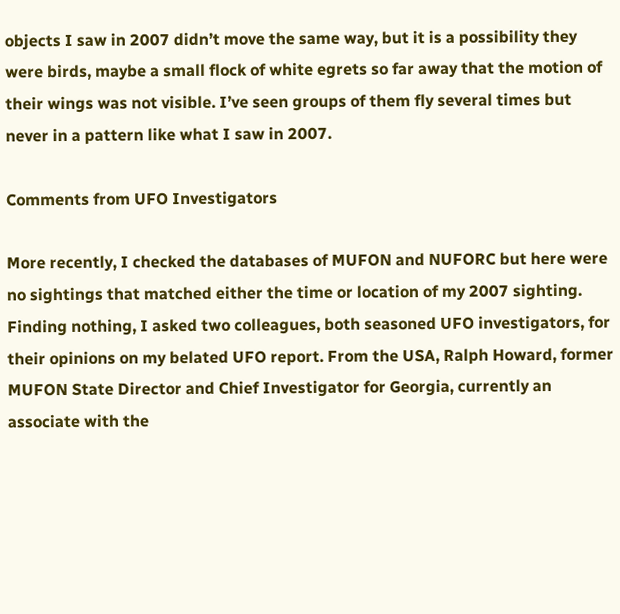objects I saw in 2007 didn’t move the same way, but it is a possibility they were birds, maybe a small flock of white egrets so far away that the motion of their wings was not visible. I’ve seen groups of them fly several times but never in a pattern like what I saw in 2007.

Comments from UFO Investigators

More recently, I checked the databases of MUFON and NUFORC but here were no sightings that matched either the time or location of my 2007 sighting. Finding nothing, I asked two colleagues, both seasoned UFO investigators, for their opinions on my belated UFO report. From the USA, Ralph Howard, former MUFON State Director and Chief Investigator for Georgia, currently an associate with the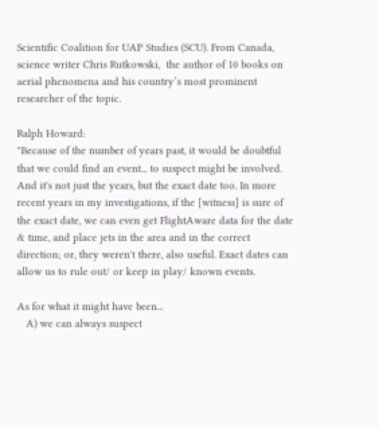Scientific Coalition for UAP Studies (SCU). From Canada, science writer Chris Rutkowski,  the author of 10 books on aerial phenomena and his country’s most prominent researcher of the topic.

Ralph Howard:
"Because of the number of years past, it would be doubtful that we could find an event... to suspect might be involved. And it's not just the years, but the exact date too. In more recent years in my investigations, if the [witness] is sure of the exact date, we can even get FlightAware data for the date & time, and place jets in the area and in the correct direction; or, they weren't there, also useful. Exact dates can allow us to rule out/ or keep in play/ known events.

As for what it might have been...
   A) we can always suspect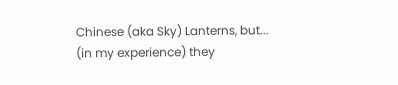Chinese (aka Sky) Lanterns, but... (in my experience) they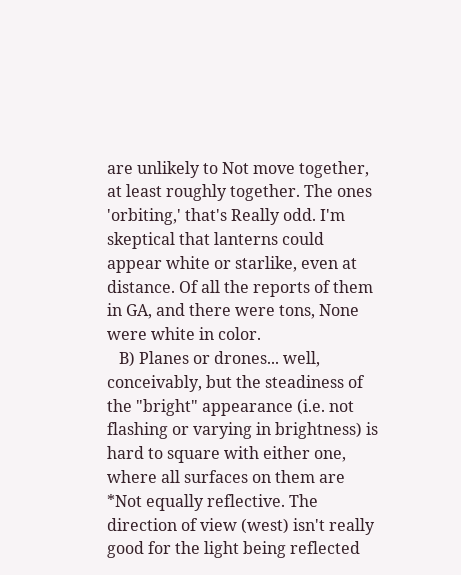are unlikely to Not move together, at least roughly together. The ones 'orbiting,' that's Really odd. I'm skeptical that lanterns could appear white or starlike, even at distance. Of all the reports of them in GA, and there were tons, None were white in color.
   B) Planes or drones... well, conceivably, but the steadiness of the "bright" appearance (i.e. not flashing or varying in brightness) is hard to square with either one, where all surfaces on them are *Not equally reflective. The direction of view (west) isn't really good for the light being reflected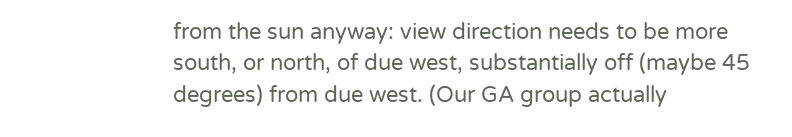from the sun anyway: view direction needs to be more south, or north, of due west, substantially off (maybe 45 degrees) from due west. (Our GA group actually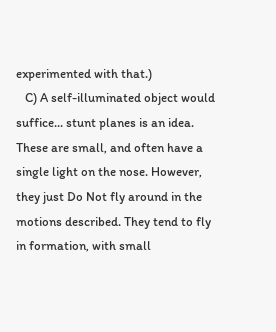experimented with that.)
   C) A self-illuminated object would suffice... stunt planes is an idea. These are small, and often have a single light on the nose. However, they just Do Not fly around in the motions described. They tend to fly in formation, with small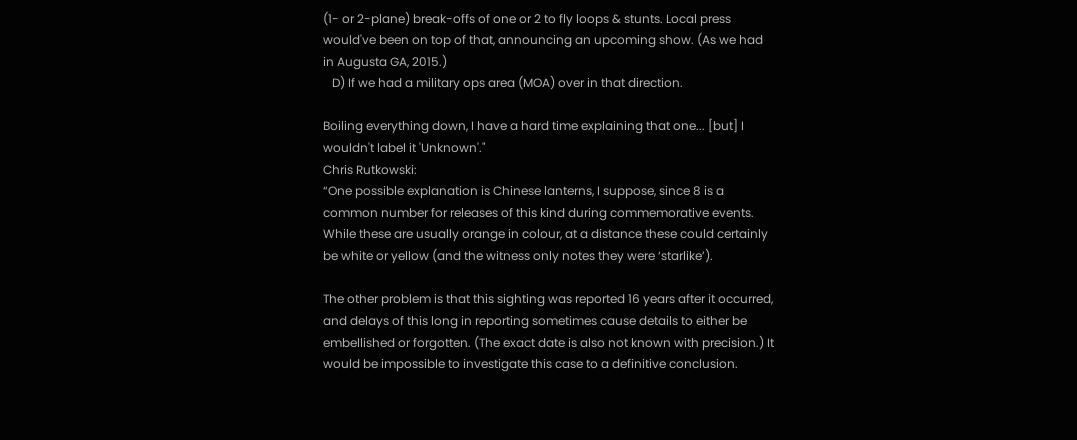(1- or 2-plane) break-offs of one or 2 to fly loops & stunts. Local press would've been on top of that, announcing an upcoming show. (As we had in Augusta GA, 2015.)
   D) If we had a military ops area (MOA) over in that direction.

Boiling everything down, I have a hard time explaining that one... [but] I wouldn't label it 'Unknown'."
Chris Rutkowski:
“One possible explanation is Chinese lanterns, I suppose, since 8 is a common number for releases of this kind during commemorative events. While these are usually orange in colour, at a distance these could certainly be white or yellow (and the witness only notes they were ‘starlike’).

The other problem is that this sighting was reported 16 years after it occurred, and delays of this long in reporting sometimes cause details to either be embellished or forgotten. (The exact date is also not known with precision.) It would be impossible to investigate this case to a definitive conclusion.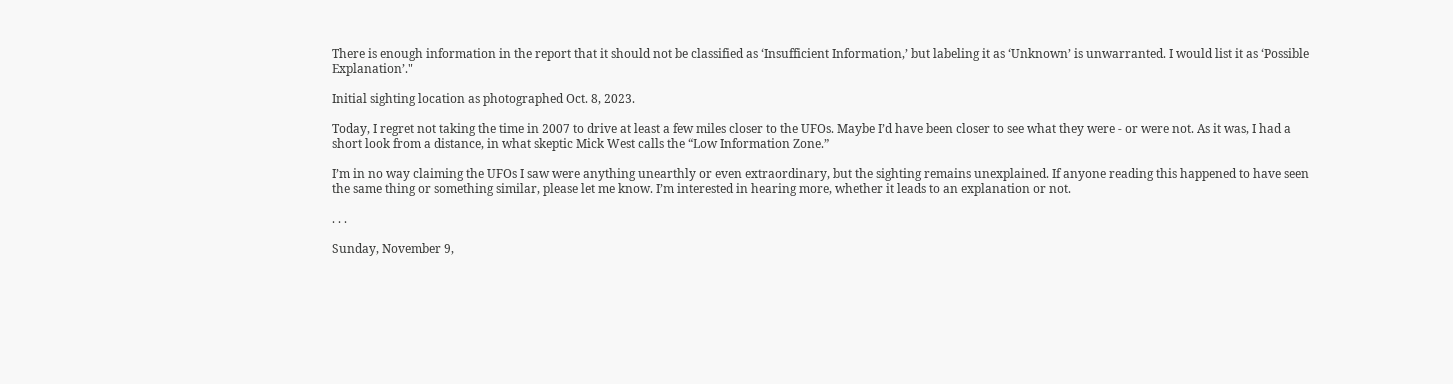There is enough information in the report that it should not be classified as ‘Insufficient Information,’ but labeling it as ‘Unknown’ is unwarranted. I would list it as ‘Possible Explanation’."

Initial sighting location as photographed Oct. 8, 2023.

Today, I regret not taking the time in 2007 to drive at least a few miles closer to the UFOs. Maybe I’d have been closer to see what they were - or were not. As it was, I had a short look from a distance, in what skeptic Mick West calls the “Low Information Zone.”

I’m in no way claiming the UFOs I saw were anything unearthly or even extraordinary, but the sighting remains unexplained. If anyone reading this happened to have seen the same thing or something similar, please let me know. I’m interested in hearing more, whether it leads to an explanation or not.

. . .

Sunday, November 9,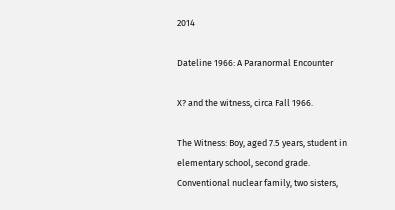2014

Dateline 1966: A Paranormal Encounter

X? and the witness, circa Fall 1966.

The Witness: Boy, aged 7.5 years, student in elementary school, second grade.
Conventional nuclear family, two sisters,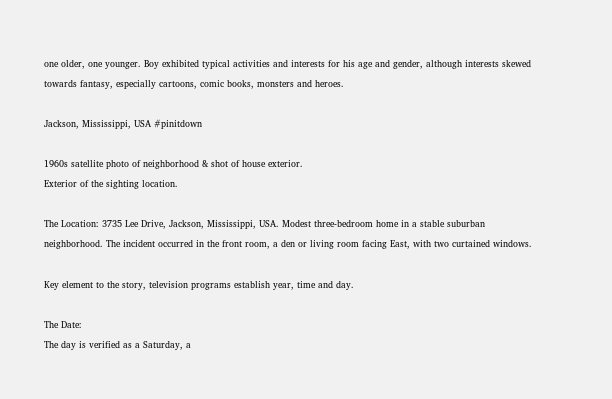one older, one younger. Boy exhibited typical activities and interests for his age and gender, although interests skewed towards fantasy, especially cartoons, comic books, monsters and heroes.

Jackson, Mississippi, USA #pinitdown

1960s satellite photo of neighborhood & shot of house exterior.
Exterior of the sighting location.

The Location: 3735 Lee Drive, Jackson, Mississippi, USA. Modest three-bedroom home in a stable suburban neighborhood. The incident occurred in the front room, a den or living room facing East, with two curtained windows.

Key element to the story, television programs establish year, time and day.

The Date:
The day is verified as a Saturday, a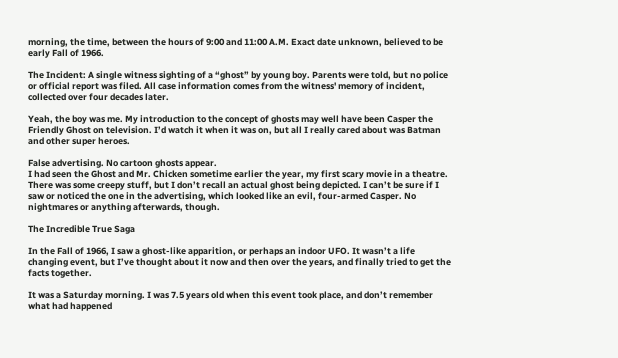morning, the time, between the hours of 9:00 and 11:00 A.M. Exact date unknown, believed to be early Fall of 1966.

The Incident: A single witness sighting of a “ghost” by young boy. Parents were told, but no police or official report was filed. All case information comes from the witness' memory of incident, collected over four decades later.

Yeah, the boy was me. My introduction to the concept of ghosts may well have been Casper the Friendly Ghost on television. I’d watch it when it was on, but all I really cared about was Batman and other super heroes.

False advertising. No cartoon ghosts appear.
I had seen the Ghost and Mr. Chicken sometime earlier the year, my first scary movie in a theatre. There was some creepy stuff, but I don’t recall an actual ghost being depicted. I can’t be sure if I saw or noticed the one in the advertising, which looked like an evil, four-armed Casper. No nightmares or anything afterwards, though.

The Incredible True Saga

In the Fall of 1966, I saw a ghost-like apparition, or perhaps an indoor UFO. It wasn’t a life changing event, but I’ve thought about it now and then over the years, and finally tried to get the facts together.

It was a Saturday morning. I was 7.5 years old when this event took place, and don’t remember what had happened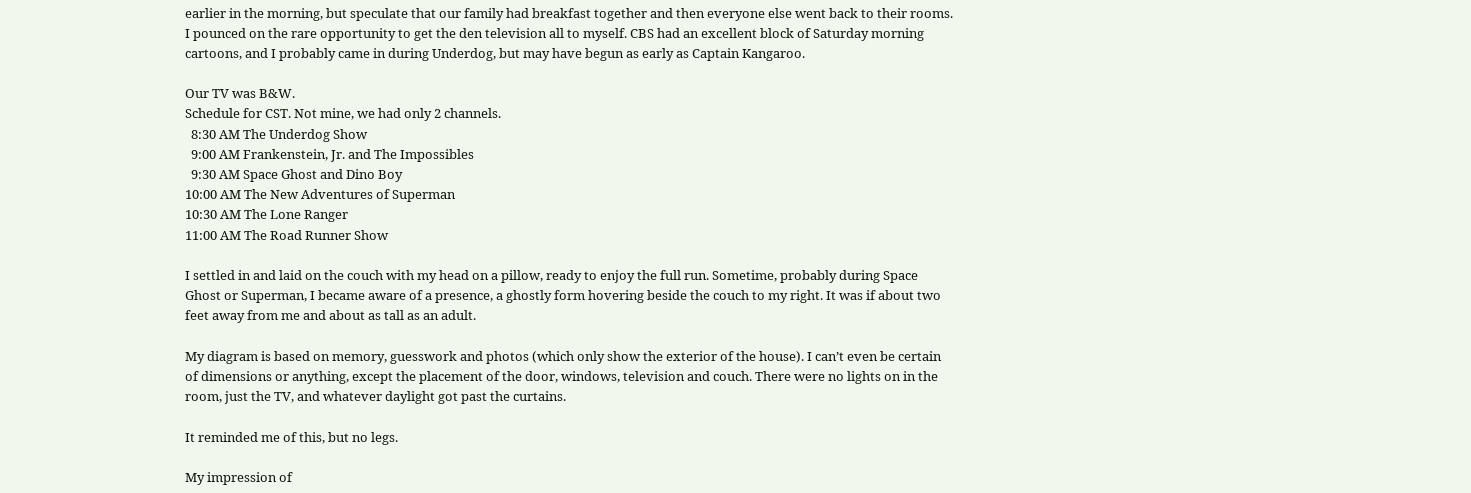earlier in the morning, but speculate that our family had breakfast together and then everyone else went back to their rooms. I pounced on the rare opportunity to get the den television all to myself. CBS had an excellent block of Saturday morning cartoons, and I probably came in during Underdog, but may have begun as early as Captain Kangaroo.

Our TV was B&W.
Schedule for CST. Not mine, we had only 2 channels.
  8:30 AM The Underdog Show
  9:00 AM Frankenstein, Jr. and The Impossibles
  9:30 AM Space Ghost and Dino Boy
10:00 AM The New Adventures of Superman
10:30 AM The Lone Ranger
11:00 AM The Road Runner Show

I settled in and laid on the couch with my head on a pillow, ready to enjoy the full run. Sometime, probably during Space Ghost or Superman, I became aware of a presence, a ghostly form hovering beside the couch to my right. It was if about two feet away from me and about as tall as an adult.

My diagram is based on memory, guesswork and photos (which only show the exterior of the house). I can’t even be certain of dimensions or anything, except the placement of the door, windows, television and couch. There were no lights on in the room, just the TV, and whatever daylight got past the curtains.

It reminded me of this, but no legs.

My impression of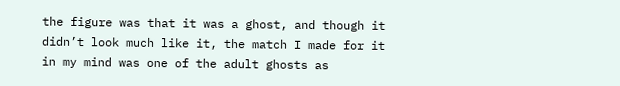the figure was that it was a ghost, and though it didn’t look much like it, the match I made for it in my mind was one of the adult ghosts as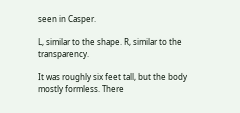seen in Casper.

L, similar to the shape. R, similar to the transparency.

It was roughly six feet tall, but the body mostly formless. There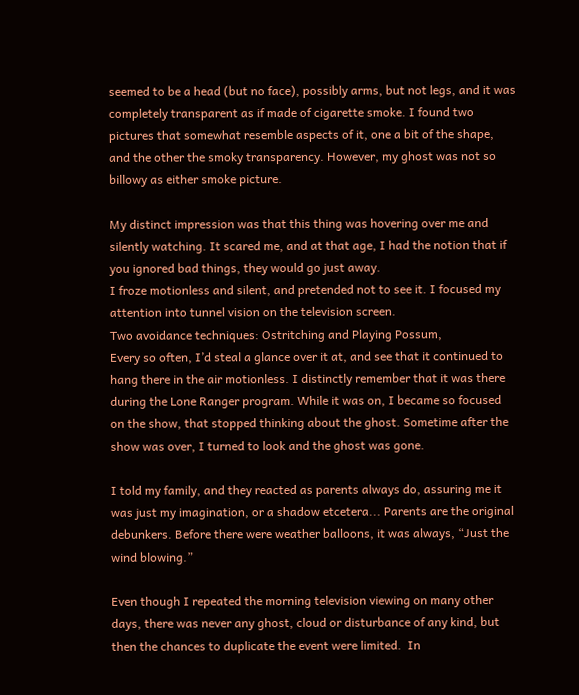seemed to be a head (but no face), possibly arms, but not legs, and it was completely transparent as if made of cigarette smoke. I found two pictures that somewhat resemble aspects of it, one a bit of the shape, and the other the smoky transparency. However, my ghost was not so billowy as either smoke picture.

My distinct impression was that this thing was hovering over me and silently watching. It scared me, and at that age, I had the notion that if you ignored bad things, they would go just away.
I froze motionless and silent, and pretended not to see it. I focused my attention into tunnel vision on the television screen.
Two avoidance techniques: Ostritching and Playing Possum,
Every so often, I’d steal a glance over it at, and see that it continued to hang there in the air motionless. I distinctly remember that it was there during the Lone Ranger program. While it was on, I became so focused on the show, that stopped thinking about the ghost. Sometime after the show was over, I turned to look and the ghost was gone.

I told my family, and they reacted as parents always do, assuring me it was just my imagination, or a shadow etcetera... Parents are the original debunkers. Before there were weather balloons, it was always, “Just the wind blowing.”

Even though I repeated the morning television viewing on many other days, there was never any ghost, cloud or disturbance of any kind, but then the chances to duplicate the event were limited.  In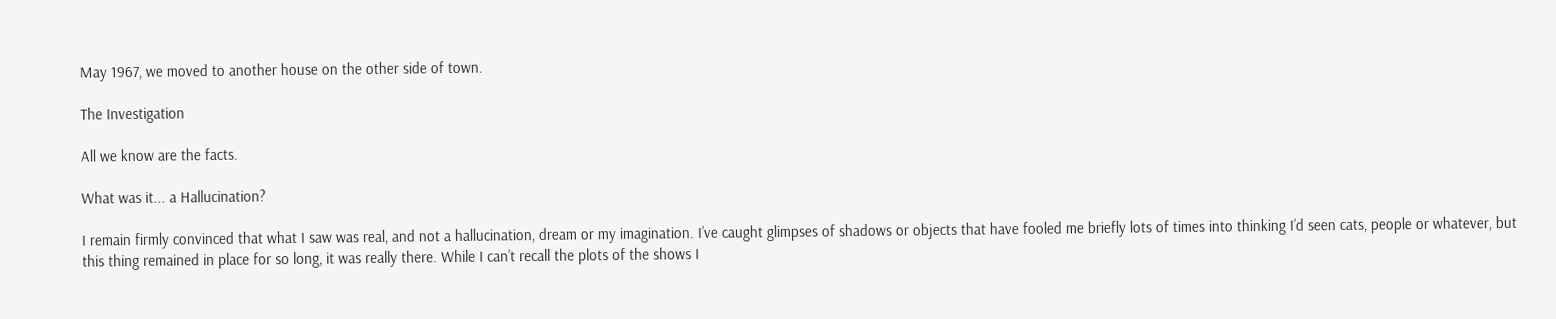May 1967, we moved to another house on the other side of town.

The Investigation

All we know are the facts.

What was it... a Hallucination?

I remain firmly convinced that what I saw was real, and not a hallucination, dream or my imagination. I’ve caught glimpses of shadows or objects that have fooled me briefly lots of times into thinking I’d seen cats, people or whatever, but this thing remained in place for so long, it was really there. While I can’t recall the plots of the shows I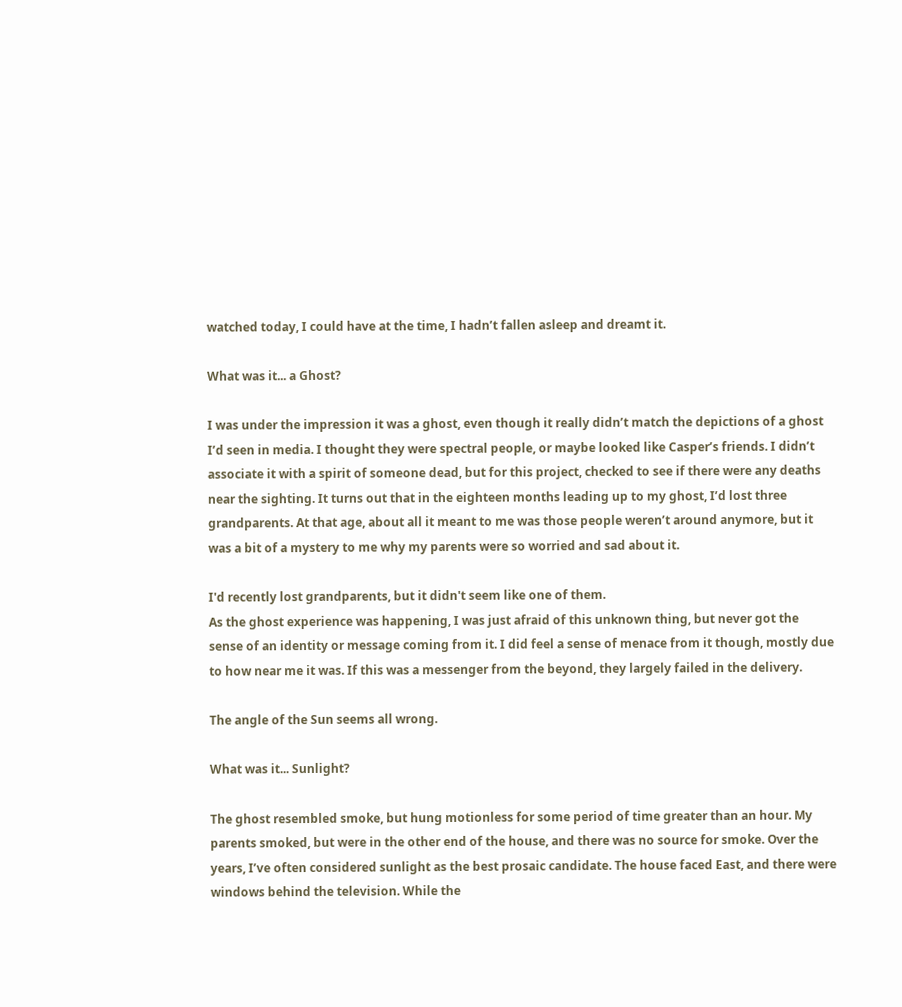watched today, I could have at the time, I hadn’t fallen asleep and dreamt it.

What was it... a Ghost?

I was under the impression it was a ghost, even though it really didn’t match the depictions of a ghost I’d seen in media. I thought they were spectral people, or maybe looked like Casper’s friends. I didn’t associate it with a spirit of someone dead, but for this project, checked to see if there were any deaths near the sighting. It turns out that in the eighteen months leading up to my ghost, I’d lost three grandparents. At that age, about all it meant to me was those people weren’t around anymore, but it was a bit of a mystery to me why my parents were so worried and sad about it.

I'd recently lost grandparents, but it didn't seem like one of them.
As the ghost experience was happening, I was just afraid of this unknown thing, but never got the sense of an identity or message coming from it. I did feel a sense of menace from it though, mostly due to how near me it was. If this was a messenger from the beyond, they largely failed in the delivery.

The angle of the Sun seems all wrong.

What was it... Sunlight?

The ghost resembled smoke, but hung motionless for some period of time greater than an hour. My parents smoked, but were in the other end of the house, and there was no source for smoke. Over the years, I’ve often considered sunlight as the best prosaic candidate. The house faced East, and there were windows behind the television. While the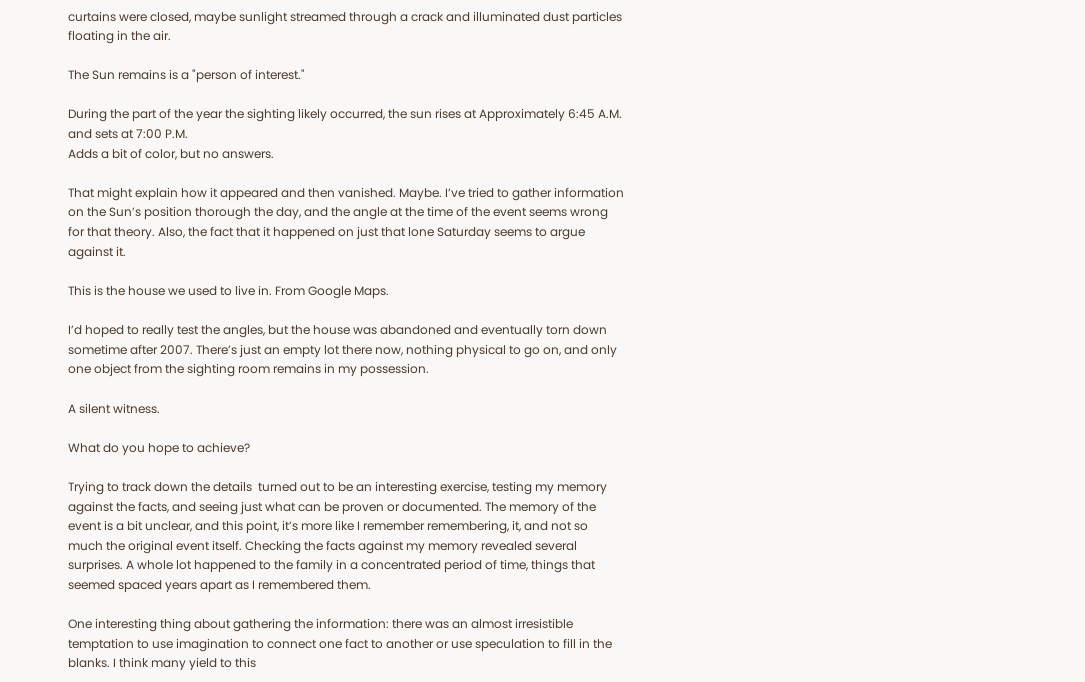curtains were closed, maybe sunlight streamed through a crack and illuminated dust particles floating in the air.

The Sun remains is a "person of interest."

During the part of the year the sighting likely occurred, the sun rises at Approximately 6:45 A.M. and sets at 7:00 P.M.
Adds a bit of color, but no answers.

That might explain how it appeared and then vanished. Maybe. I’ve tried to gather information on the Sun’s position thorough the day, and the angle at the time of the event seems wrong for that theory. Also, the fact that it happened on just that lone Saturday seems to argue against it.

This is the house we used to live in. From Google Maps.

I’d hoped to really test the angles, but the house was abandoned and eventually torn down sometime after 2007. There’s just an empty lot there now, nothing physical to go on, and only one object from the sighting room remains in my possession.

A silent witness.

What do you hope to achieve?

Trying to track down the details  turned out to be an interesting exercise, testing my memory against the facts, and seeing just what can be proven or documented. The memory of the event is a bit unclear, and this point, it’s more like I remember remembering, it, and not so much the original event itself. Checking the facts against my memory revealed several surprises. A whole lot happened to the family in a concentrated period of time, things that seemed spaced years apart as I remembered them.

One interesting thing about gathering the information: there was an almost irresistible temptation to use imagination to connect one fact to another or use speculation to fill in the blanks. I think many yield to this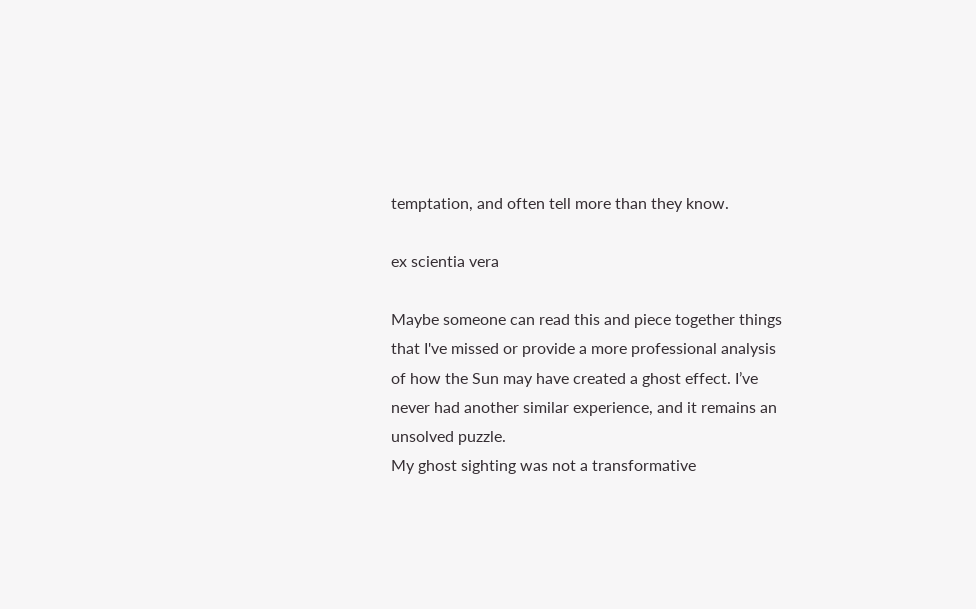temptation, and often tell more than they know.

ex scientia vera

Maybe someone can read this and piece together things that I've missed or provide a more professional analysis of how the Sun may have created a ghost effect. I’ve never had another similar experience, and it remains an unsolved puzzle.
My ghost sighting was not a transformative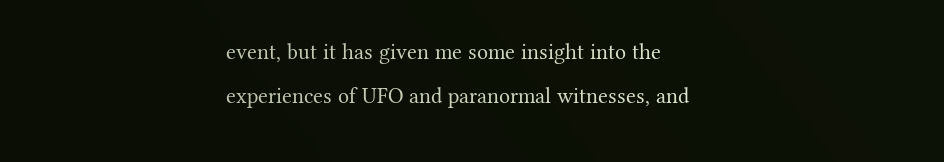event, but it has given me some insight into the experiences of UFO and paranormal witnesses, and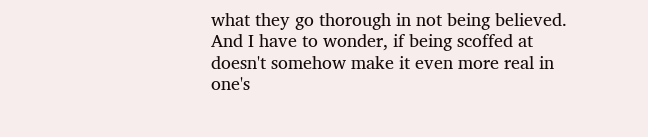what they go thorough in not being believed. And I have to wonder, if being scoffed at doesn't somehow make it even more real in one's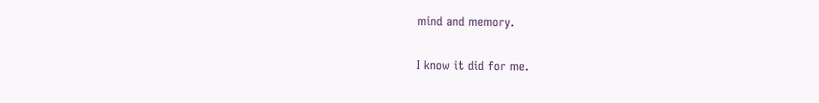mind and memory.

I know it did for me.